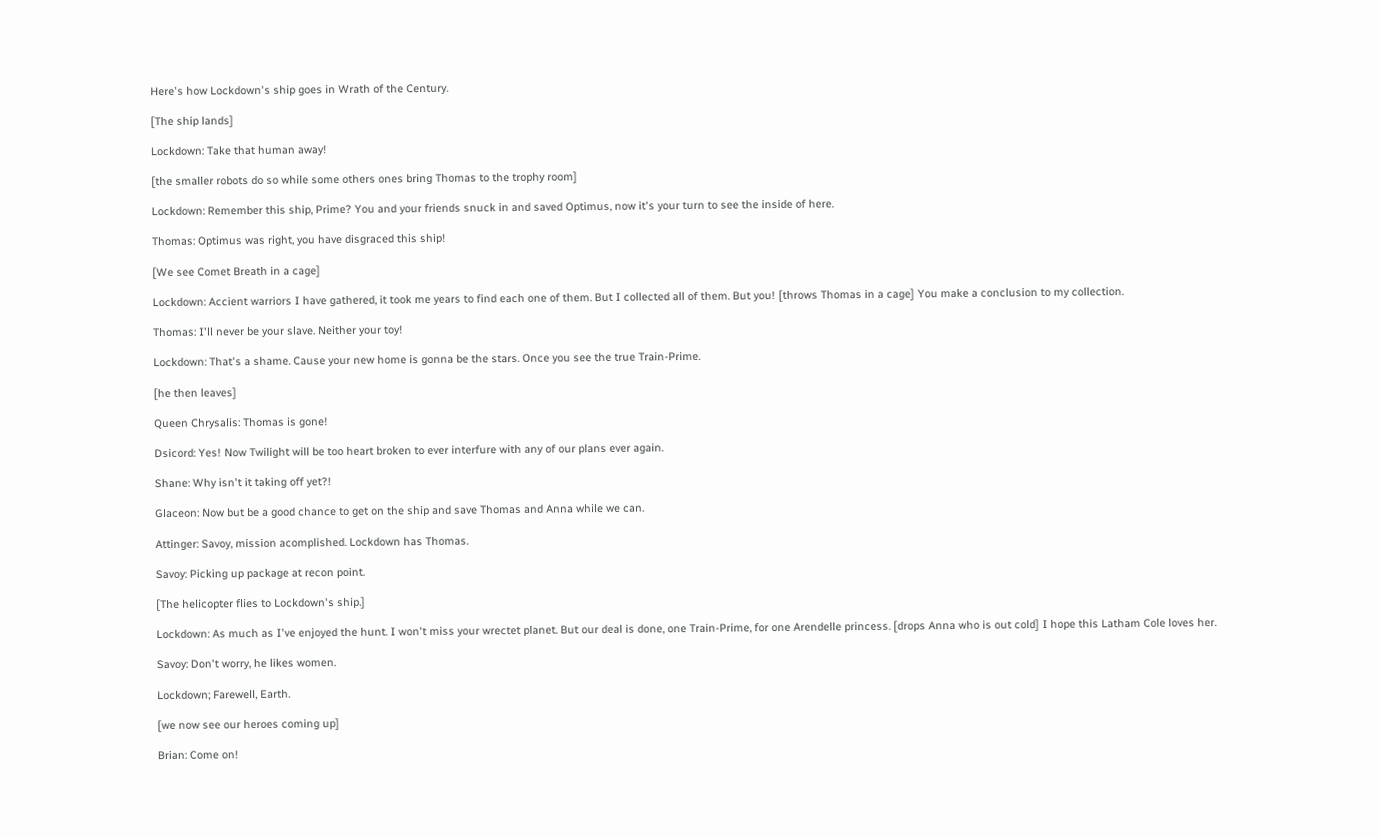Here's how Lockdown's ship goes in Wrath of the Century.

[The ship lands]

Lockdown: Take that human away!

[the smaller robots do so while some others ones bring Thomas to the trophy room]

Lockdown: Remember this ship, Prime? You and your friends snuck in and saved Optimus, now it's your turn to see the inside of here.

Thomas: Optimus was right, you have disgraced this ship!

[We see Comet Breath in a cage]

Lockdown: Accient warriors I have gathered, it took me years to find each one of them. But I collected all of them. But you! [throws Thomas in a cage] You make a conclusion to my collection.

Thomas: I'll never be your slave. Neither your toy!

Lockdown: That's a shame. Cause your new home is gonna be the stars. Once you see the true Train-Prime.

[he then leaves]

Queen Chrysalis: Thomas is gone!

Dsicord: Yes! Now Twilight will be too heart broken to ever interfure with any of our plans ever again.

Shane: Why isn't it taking off yet?!

Glaceon: Now but be a good chance to get on the ship and save Thomas and Anna while we can.

Attinger: Savoy, mission acomplished. Lockdown has Thomas.

Savoy: Picking up package at recon point.

[The helicopter flies to Lockdown's ship.]

Lockdown: As much as I've enjoyed the hunt. I won't miss your wrectet planet. But our deal is done, one Train-Prime, for one Arendelle princess. [drops Anna who is out cold] I hope this Latham Cole loves her.

Savoy: Don't worry, he likes women.

Lockdown; Farewell, Earth.

[we now see our heroes coming up]

Brian: Come on!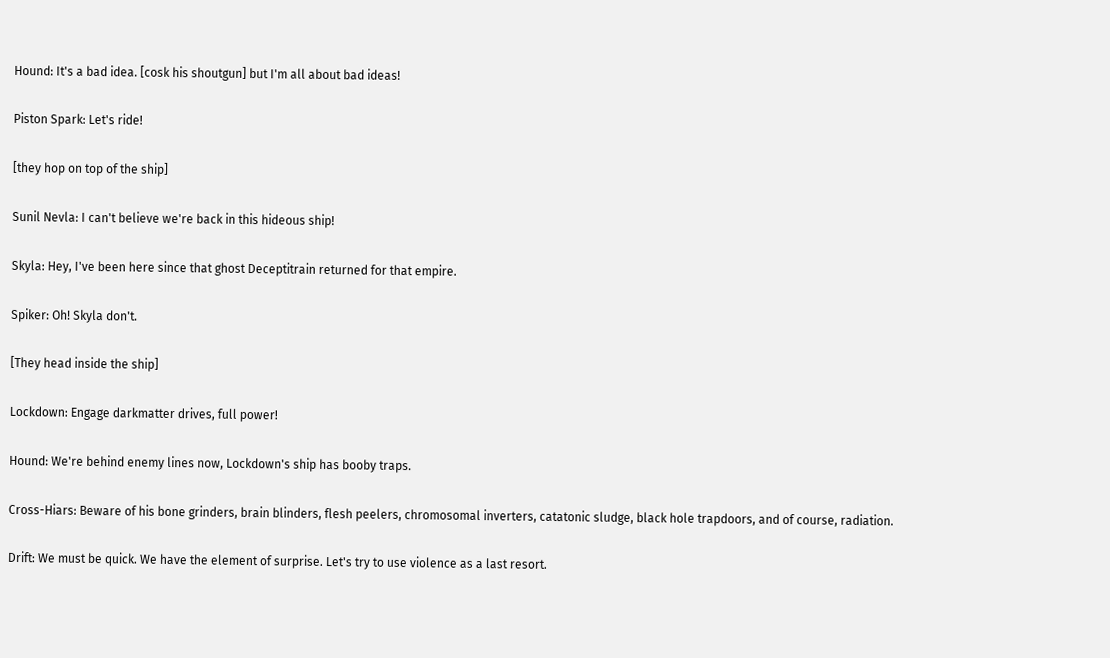Hound: It's a bad idea. [cosk his shoutgun] but I'm all about bad ideas!

Piston Spark: Let's ride!

[they hop on top of the ship]

Sunil Nevla: I can't believe we're back in this hideous ship!

Skyla: Hey, I've been here since that ghost Deceptitrain returned for that empire.

Spiker: Oh! Skyla don't.

[They head inside the ship]

Lockdown: Engage darkmatter drives, full power!

Hound: We're behind enemy lines now, Lockdown's ship has booby traps.

Cross-Hiars: Beware of his bone grinders, brain blinders, flesh peelers, chromosomal inverters, catatonic sludge, black hole trapdoors, and of course, radiation.

Drift: We must be quick. We have the element of surprise. Let's try to use violence as a last resort.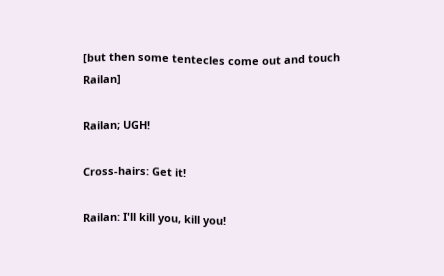[but then some tentecles come out and touch Railan]

Railan; UGH!

Cross-hairs: Get it!

Railan: I'll kill you, kill you!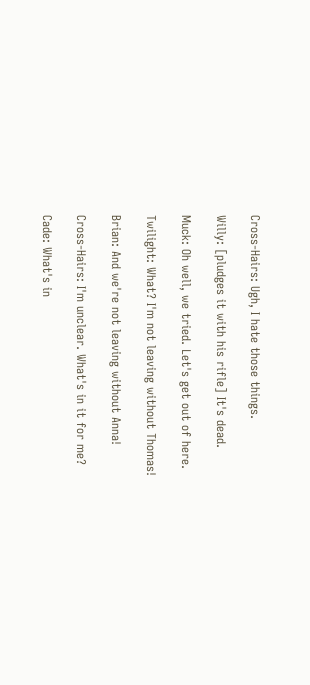Cross-Hairs: Ugh, I hate those things.

Willy: [pludges it with his rifle] It's dead.

Muck: Oh well, we tried. Let's get out of here.

Twilight: What? I'm not leaving without Thomas!

Brian: And we're not leaving without Anna!

Cross-Hairs: I'm unclear. What's in it for me?

Cade: What's in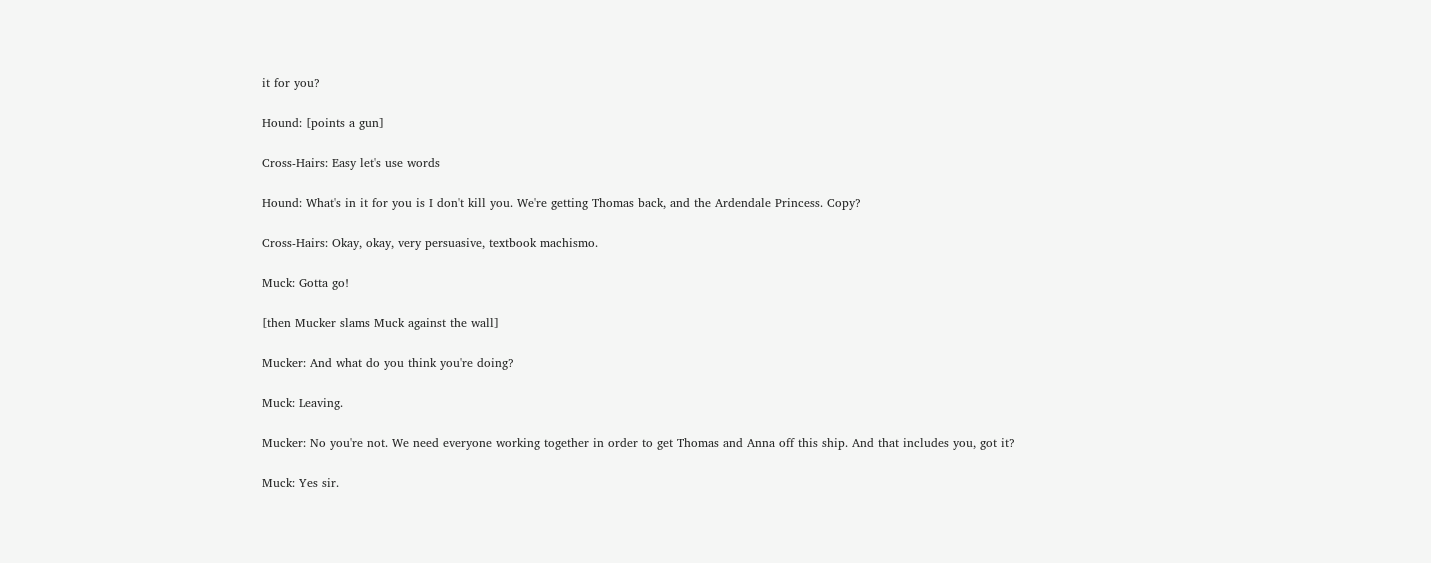it for you?

Hound: [points a gun]

Cross-Hairs: Easy let's use words

Hound: What's in it for you is I don't kill you. We're getting Thomas back, and the Ardendale Princess. Copy?

Cross-Hairs: Okay, okay, very persuasive, textbook machismo.

Muck: Gotta go!

[then Mucker slams Muck against the wall]

Mucker: And what do you think you're doing?

Muck: Leaving.

Mucker: No you're not. We need everyone working together in order to get Thomas and Anna off this ship. And that includes you, got it?

Muck: Yes sir.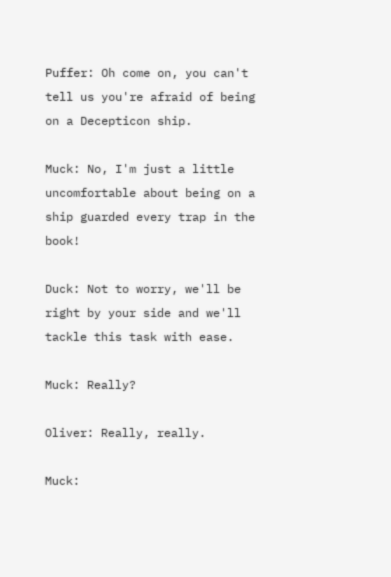Puffer: Oh come on, you can't tell us you're afraid of being on a Decepticon ship.

Muck: No, I'm just a little uncomfortable about being on a ship guarded every trap in the book!

Duck: Not to worry, we'll be right by your side and we'll tackle this task with ease.

Muck: Really?

Oliver: Really, really.

Muck: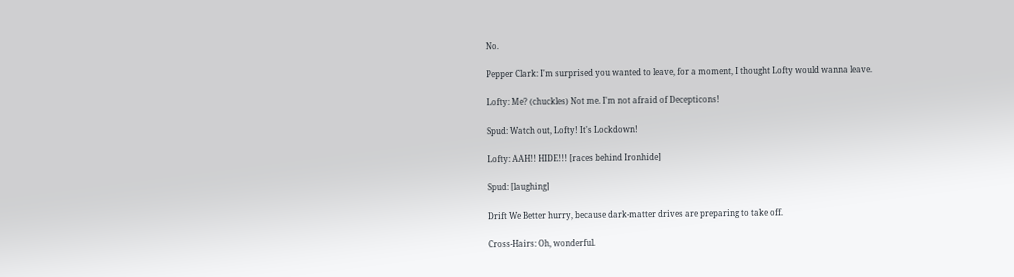No.

Pepper Clark: I'm surprised you wanted to leave, for a moment, I thought Lofty would wanna leave.

Lofty: Me? (chuckles) Not me. I'm not afraid of Decepticons!

Spud: Watch out, Lofty! It's Lockdown!

Lofty: AAH!! HIDE!!! [races behind Ironhide]

Spud: [laughing]

Drift We Better hurry, because dark-matter drives are preparing to take off.

Cross-Hairs: Oh, wonderful.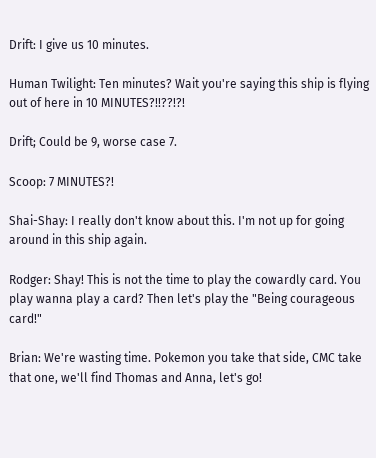Drift: I give us 10 minutes.

Human Twilight: Ten minutes? Wait you're saying this ship is flying out of here in 10 MINUTES?!!??!?!

Drift; Could be 9, worse case 7.

Scoop: 7 MINUTES?!

Shai-Shay: I really don't know about this. I'm not up for going around in this ship again.

Rodger: Shay! This is not the time to play the cowardly card. You play wanna play a card? Then let's play the "Being courageous card!"

Brian: We're wasting time. Pokemon you take that side, CMC take that one, we'll find Thomas and Anna, let's go!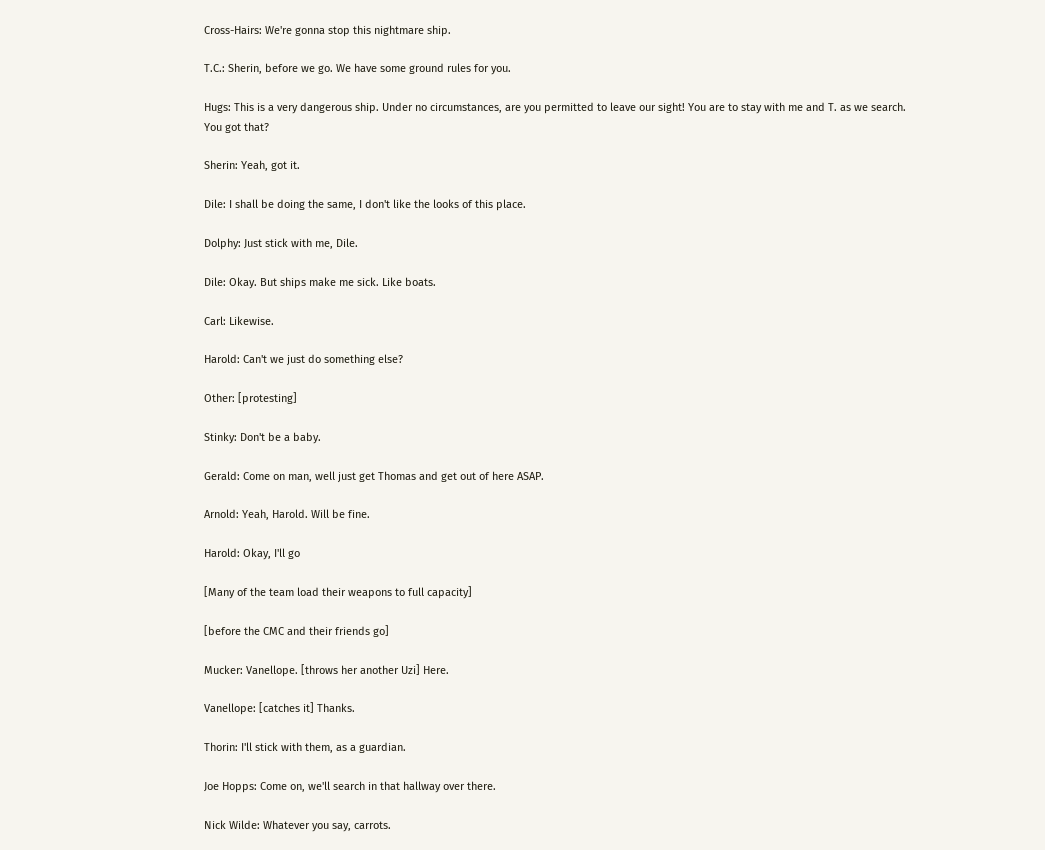Cross-Hairs: We're gonna stop this nightmare ship.

T.C.: Sherin, before we go. We have some ground rules for you.

Hugs: This is a very dangerous ship. Under no circumstances, are you permitted to leave our sight! You are to stay with me and T. as we search. You got that?

Sherin: Yeah, got it.

Dile: I shall be doing the same, I don't like the looks of this place.

Dolphy: Just stick with me, Dile.

Dile: Okay. But ships make me sick. Like boats.

Carl: Likewise.

Harold: Can't we just do something else?

Other: [protesting]

Stinky: Don't be a baby.

Gerald: Come on man, well just get Thomas and get out of here ASAP.

Arnold: Yeah, Harold. Will be fine.

Harold: Okay, I'll go

[Many of the team load their weapons to full capacity]

[before the CMC and their friends go]

Mucker: Vanellope. [throws her another Uzi] Here.

Vanellope: [catches it] Thanks.

Thorin: I'll stick with them, as a guardian.

Joe Hopps: Come on, we'll search in that hallway over there.

Nick Wilde: Whatever you say, carrots.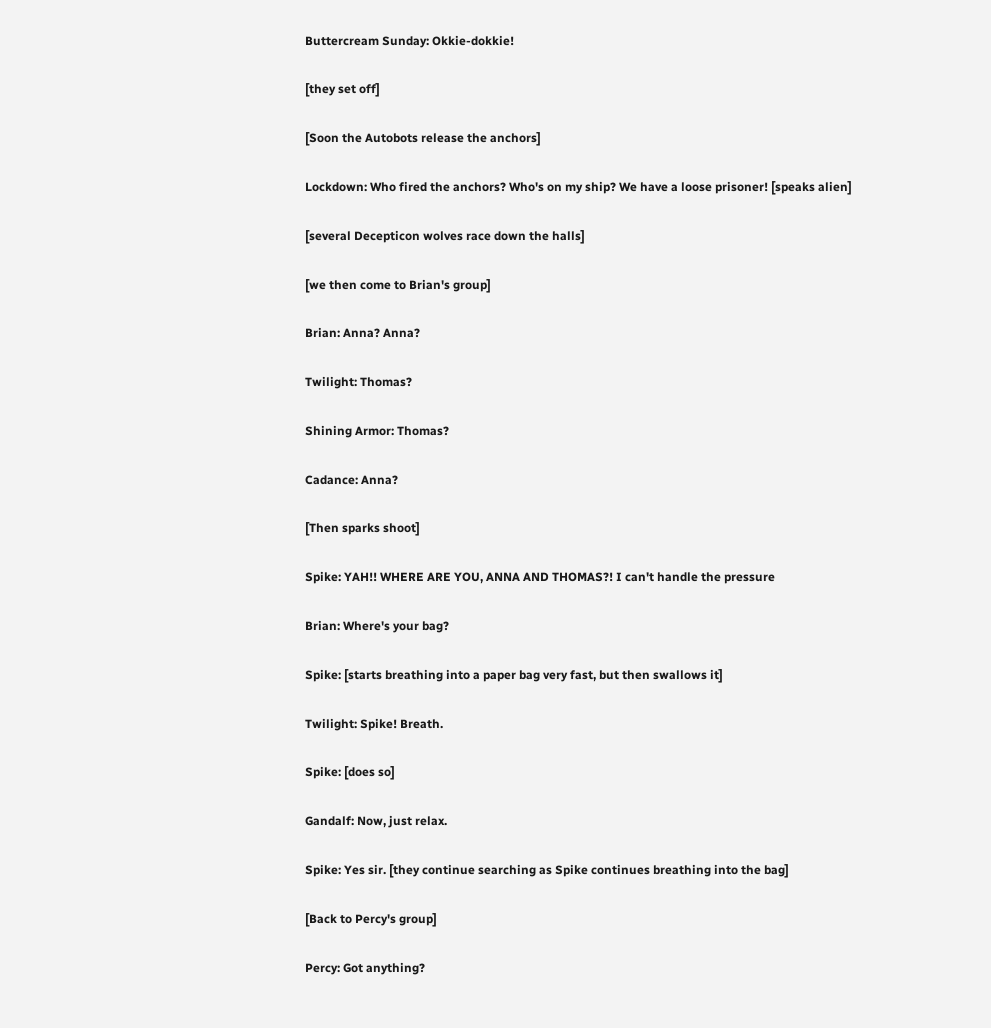Buttercream Sunday: Okkie-dokkie!

[they set off]

[Soon the Autobots release the anchors]

Lockdown: Who fired the anchors? Who's on my ship? We have a loose prisoner! [speaks alien]

[several Decepticon wolves race down the halls]

[we then come to Brian's group]

Brian: Anna? Anna?

Twilight: Thomas?

Shining Armor: Thomas?

Cadance: Anna?

[Then sparks shoot]

Spike: YAH!! WHERE ARE YOU, ANNA AND THOMAS?! I can't handle the pressure

Brian: Where's your bag?

Spike: [starts breathing into a paper bag very fast, but then swallows it]

Twilight: Spike! Breath.

Spike: [does so]

Gandalf: Now, just relax.

Spike: Yes sir. [they continue searching as Spike continues breathing into the bag]

[Back to Percy's group]

Percy: Got anything?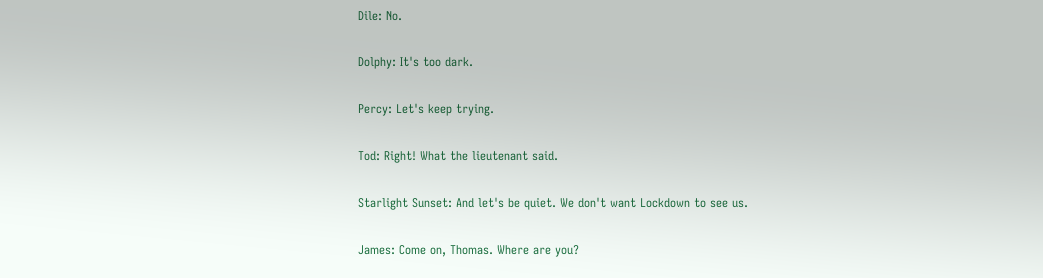Dile: No.

Dolphy: It's too dark.

Percy: Let's keep trying.

Tod: Right! What the lieutenant said.

Starlight Sunset: And let's be quiet. We don't want Lockdown to see us.

James: Come on, Thomas. Where are you?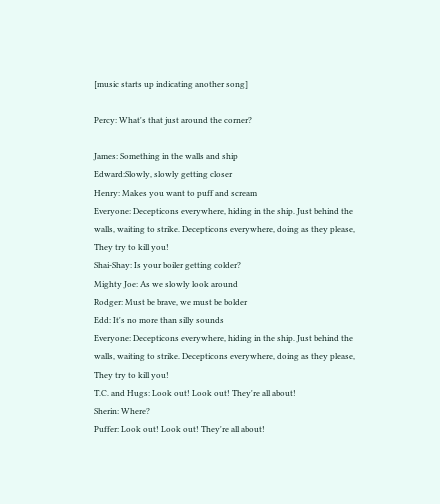[music starts up indicating another song]

Percy: What's that just around the corner?

James: Something in the walls and ship
Edward:Slowly, slowly getting closer
Henry: Makes you want to puff and scream
Everyone: Decepticons everywhere, hiding in the ship. Just behind the walls, waiting to strike. Decepticons everywhere, doing as they please, They try to kill you!
Shai-Shay: Is your boiler getting colder?
Mighty Joe: As we slowly look around
Rodger: Must be brave, we must be bolder
Edd: It's no more than silly sounds
Everyone: Decepticons everywhere, hiding in the ship. Just behind the walls, waiting to strike. Decepticons everywhere, doing as they please, They try to kill you!
T.C. and Hugs: Look out! Look out! They're all about!
Sherin: Where?
Puffer: Look out! Look out! They're all about!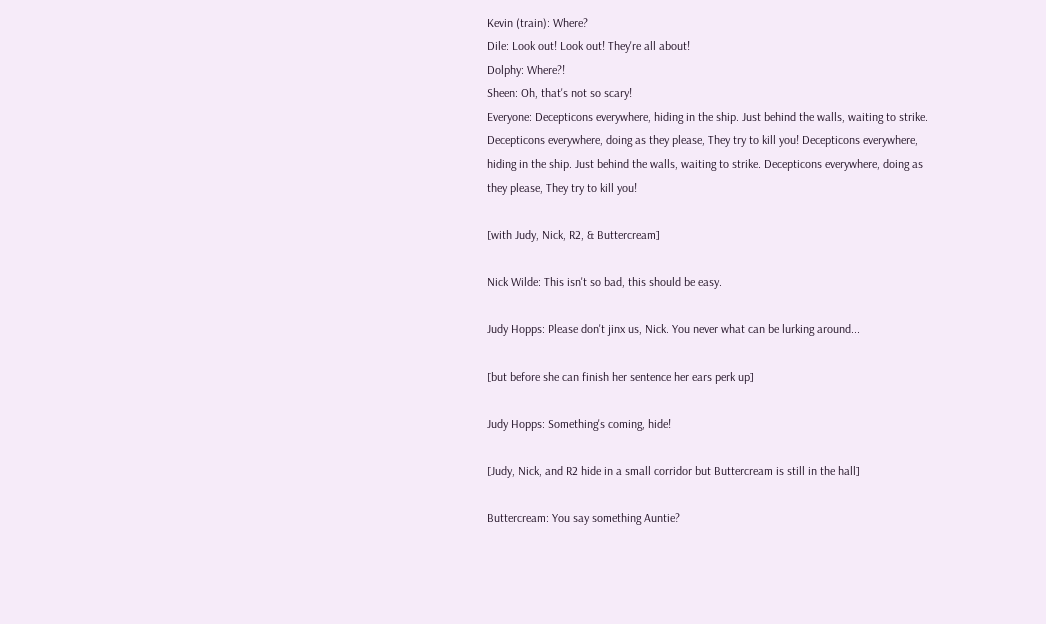Kevin (train): Where?
Dile: Look out! Look out! They're all about!
Dolphy: Where?!
Sheen: Oh, that's not so scary!
Everyone: Decepticons everywhere, hiding in the ship. Just behind the walls, waiting to strike. Decepticons everywhere, doing as they please, They try to kill you! Decepticons everywhere, hiding in the ship. Just behind the walls, waiting to strike. Decepticons everywhere, doing as they please, They try to kill you!

[with Judy, Nick, R2, & Buttercream]

Nick Wilde: This isn't so bad, this should be easy.

Judy Hopps: Please don't jinx us, Nick. You never what can be lurking around...

[but before she can finish her sentence her ears perk up]

Judy Hopps: Something's coming, hide!

[Judy, Nick, and R2 hide in a small corridor but Buttercream is still in the hall]

Buttercream: You say something Auntie?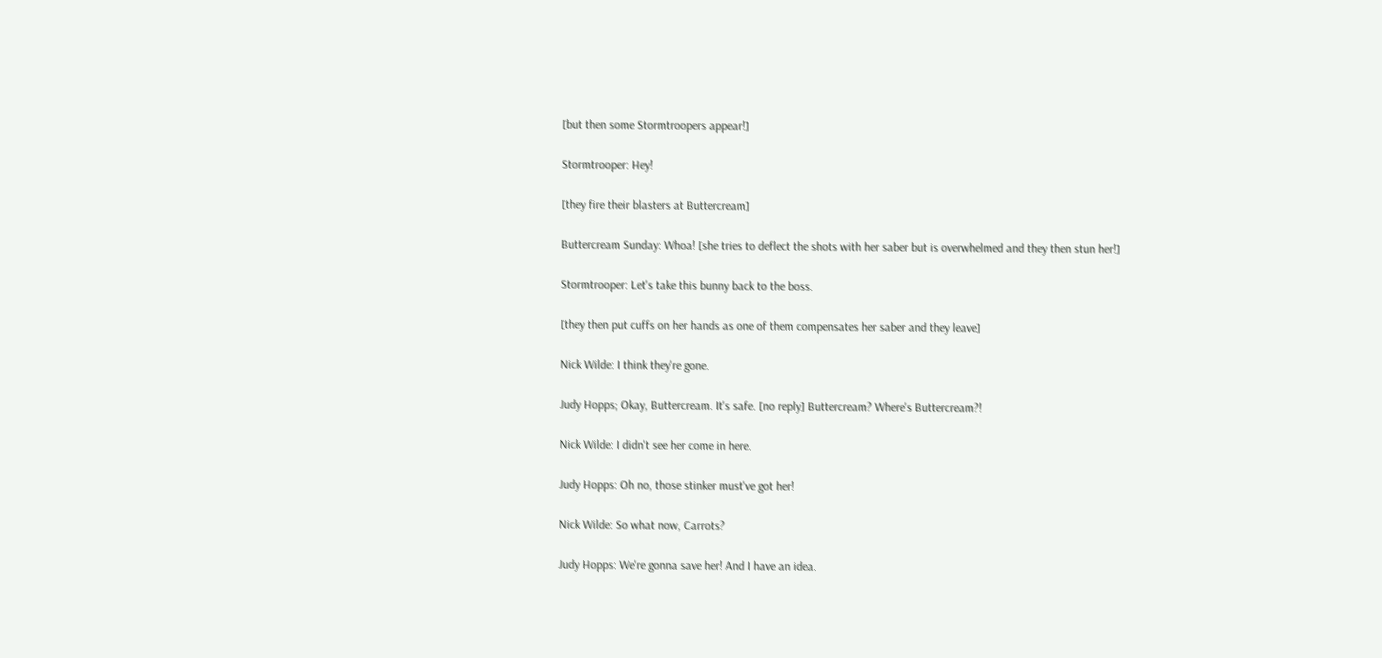[but then some Stormtroopers appear!]

Stormtrooper: Hey!

[they fire their blasters at Buttercream]

Buttercream Sunday: Whoa! [she tries to deflect the shots with her saber but is overwhelmed and they then stun her!]

Stormtrooper: Let's take this bunny back to the boss.

[they then put cuffs on her hands as one of them compensates her saber and they leave]

Nick Wilde: I think they're gone.

Judy Hopps; Okay, Buttercream. It's safe. [no reply] Buttercream? Where's Buttercream?!

Nick Wilde: I didn't see her come in here.

Judy Hopps: Oh no, those stinker must've got her!

Nick Wilde: So what now, Carrots?

Judy Hopps: We're gonna save her! And I have an idea.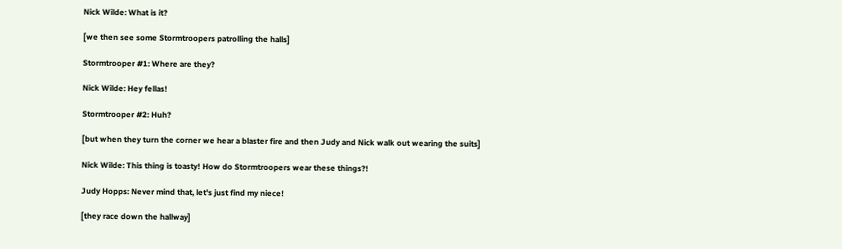Nick Wilde: What is it?

[we then see some Stormtroopers patrolling the halls]

Stormtrooper #1: Where are they?

Nick Wilde: Hey fellas!

Stormtrooper #2: Huh?

[but when they turn the corner we hear a blaster fire and then Judy and Nick walk out wearing the suits]

Nick Wilde: This thing is toasty! How do Stormtroopers wear these things?!

Judy Hopps: Never mind that, let's just find my niece!

[they race down the hallway]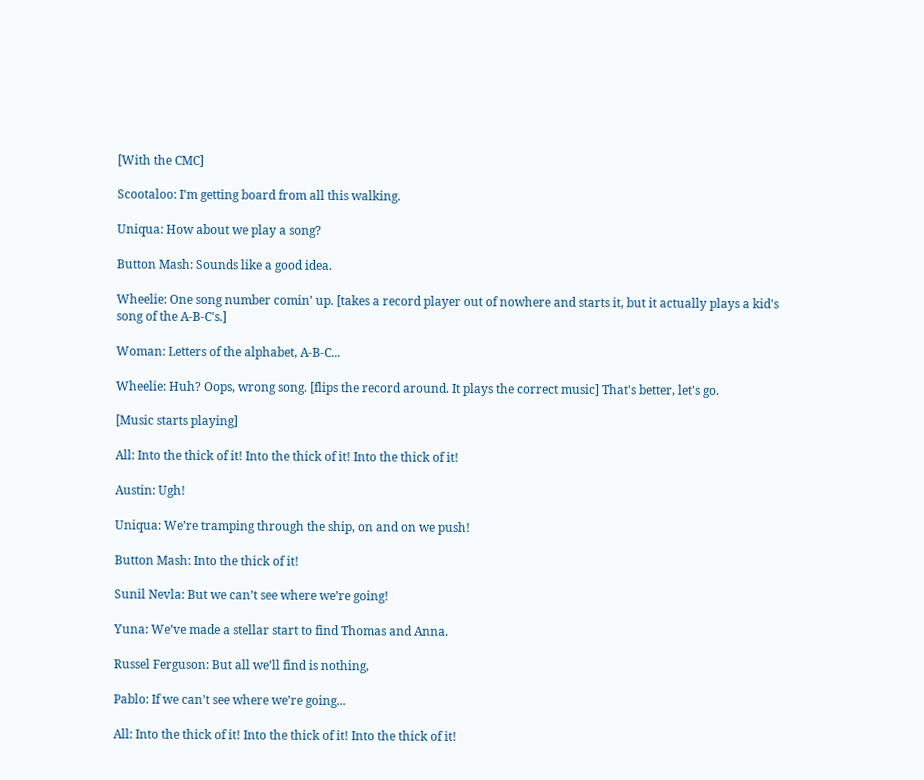[With the CMC]

Scootaloo: I'm getting board from all this walking.

Uniqua: How about we play a song?

Button Mash: Sounds like a good idea.

Wheelie: One song number comin' up. [takes a record player out of nowhere and starts it, but it actually plays a kid's song of the A-B-C's.]

Woman: Letters of the alphabet, A-B-C...

Wheelie: Huh? Oops, wrong song. [flips the record around. It plays the correct music] That's better, let's go.

[Music starts playing]

All: Into the thick of it! Into the thick of it! Into the thick of it!

Austin: Ugh!

Uniqua: We’re tramping through the ship, on and on we push!

Button Mash: Into the thick of it!

Sunil Nevla: But we can’t see where we’re going!

Yuna: We’ve made a stellar start to find Thomas and Anna.

Russel Ferguson: But all we’ll find is nothing,

Pablo: If we can’t see where we’re going...

All: Into the thick of it! Into the thick of it! Into the thick of it!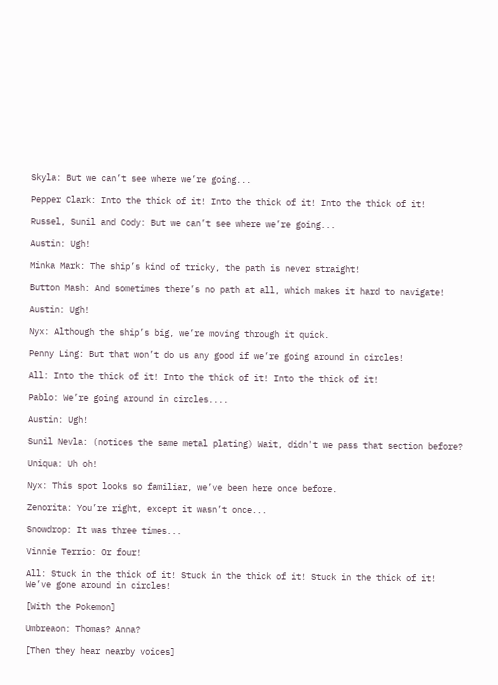Skyla: But we can’t see where we’re going...

Pepper Clark: Into the thick of it! Into the thick of it! Into the thick of it!

Russel, Sunil and Cody: But we can’t see where we’re going...

Austin: Ugh!

Minka Mark: The ship’s kind of tricky, the path is never straight!

Button Mash: And sometimes there’s no path at all, which makes it hard to navigate!

Austin: Ugh!

Nyx: Although the ship’s big, we’re moving through it quick.

Penny Ling: But that won’t do us any good if we’re going around in circles!

All: Into the thick of it! Into the thick of it! Into the thick of it!

Pablo: We’re going around in circles....

Austin: Ugh!

Sunil Nevla: (notices the same metal plating) Wait, didn't we pass that section before?

Uniqua: Uh oh!

Nyx: This spot looks so familiar, we’ve been here once before.

Zenorita: You’re right, except it wasn’t once...

Snowdrop: It was three times...

Vinnie Terrio: Or four!

All: Stuck in the thick of it! Stuck in the thick of it! Stuck in the thick of it! We’ve gone around in circles!

[With the Pokemon]

Umbreaon: Thomas? Anna?

[Then they hear nearby voices]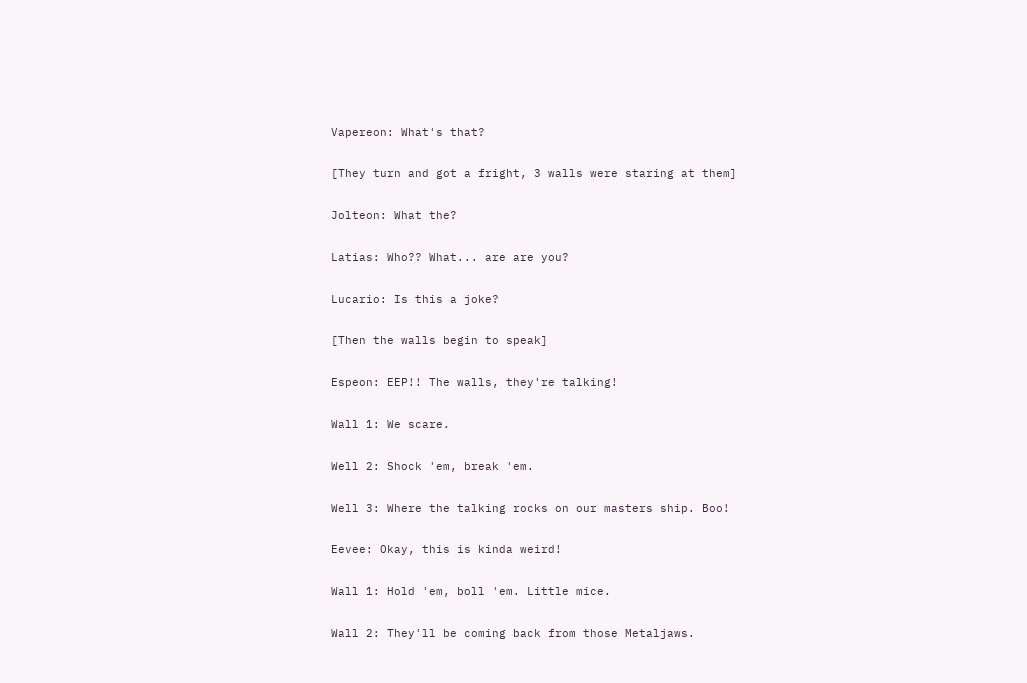Vapereon: What's that?

[They turn and got a fright, 3 walls were staring at them]

Jolteon: What the?

Latias: Who?? What... are are you?

Lucario: Is this a joke?

[Then the walls begin to speak]

Espeon: EEP!! The walls, they're talking!

Wall 1: We scare.

Well 2: Shock 'em, break 'em.

Well 3: Where the talking rocks on our masters ship. Boo!

Eevee: Okay, this is kinda weird!

Wall 1: Hold 'em, boll 'em. Little mice.

Wall 2: They'll be coming back from those Metaljaws.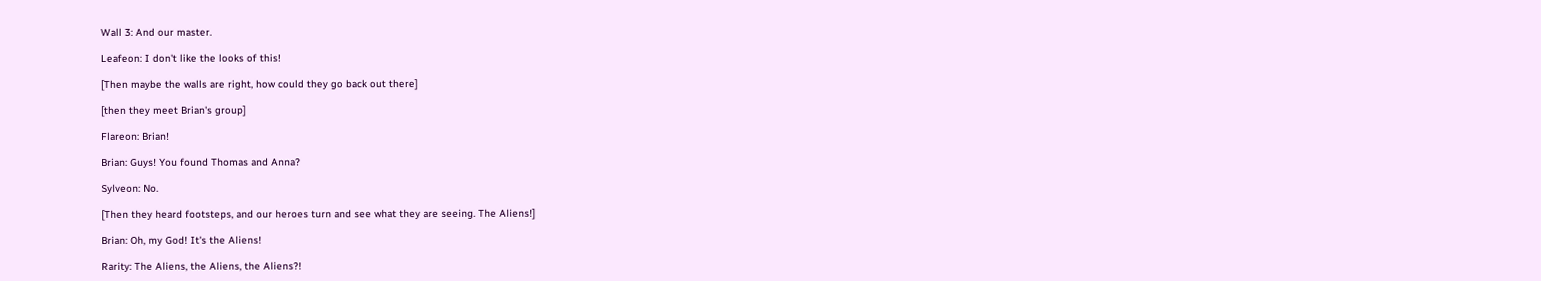Wall 3: And our master.

Leafeon: I don't like the looks of this!

[Then maybe the walls are right, how could they go back out there]

[then they meet Brian's group]

Flareon: Brian!

Brian: Guys! You found Thomas and Anna?

Sylveon: No.

[Then they heard footsteps, and our heroes turn and see what they are seeing. The Aliens!]

Brian: Oh, my God! It's the Aliens!

Rarity: The Aliens, the Aliens, the Aliens?!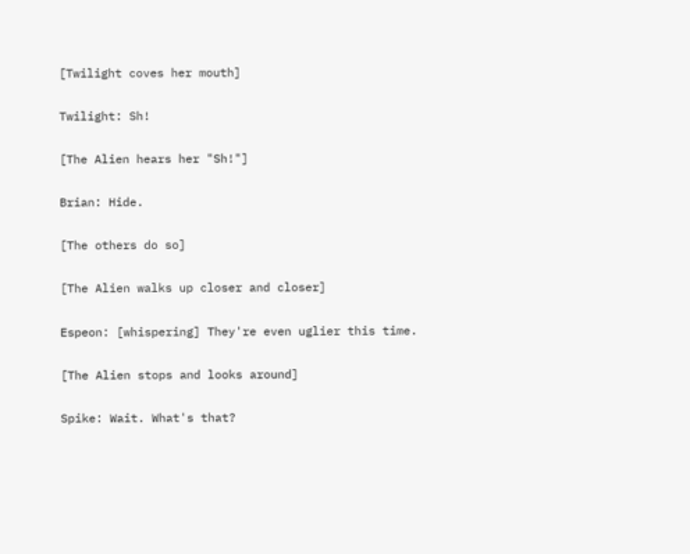[Twilight coves her mouth]

Twilight: Sh!

[The Alien hears her "Sh!"]

Brian: Hide.

[The others do so]

[The Alien walks up closer and closer]

Espeon: [whispering] They're even uglier this time.

[The Alien stops and looks around]

Spike: Wait. What's that?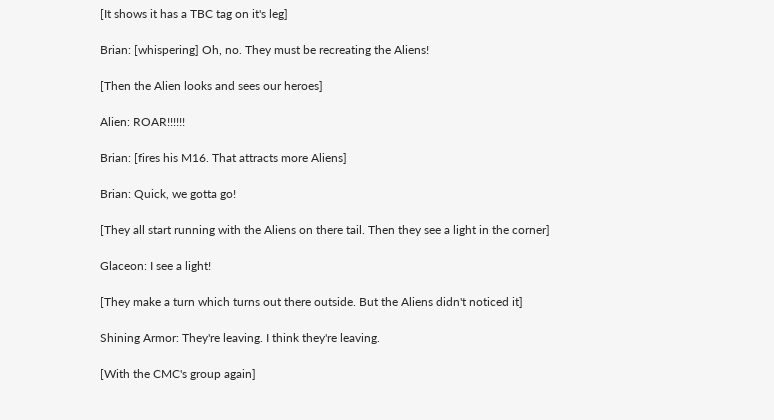[It shows it has a TBC tag on it's leg]

Brian: [whispering] Oh, no. They must be recreating the Aliens!

[Then the Alien looks and sees our heroes]

Alien: ROAR!!!!!!

Brian: [fires his M16. That attracts more Aliens]

Brian: Quick, we gotta go!

[They all start running with the Aliens on there tail. Then they see a light in the corner]

Glaceon: I see a light!

[They make a turn which turns out there outside. But the Aliens didn't noticed it]

Shining Armor: They're leaving. I think they're leaving.

[With the CMC's group again]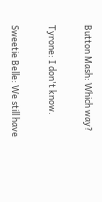Button Mash: Which way?

Tyrone: I don't know.

Sweetie Belle: We still have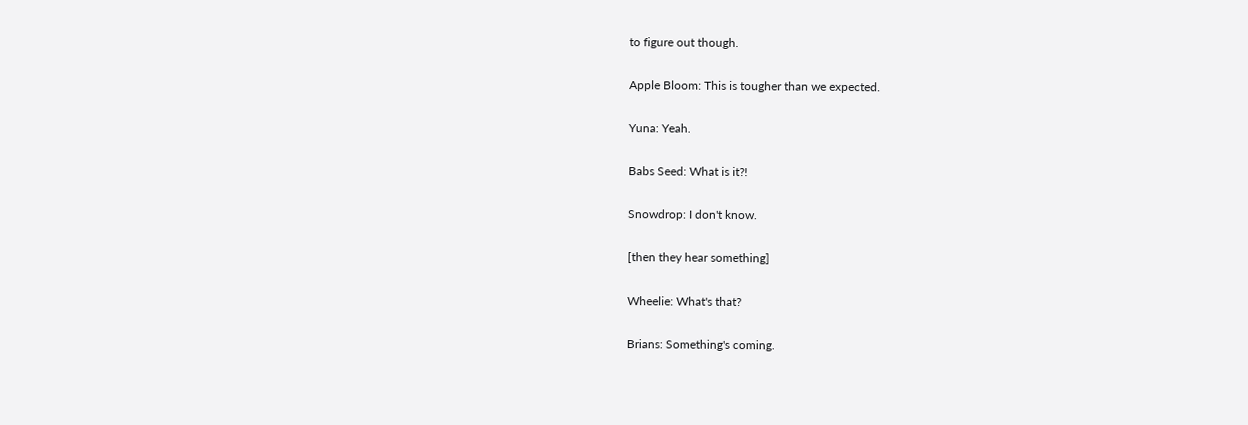to figure out though.

Apple Bloom: This is tougher than we expected.

Yuna: Yeah.

Babs Seed: What is it?!

Snowdrop: I don't know.

[then they hear something]

Wheelie: What's that?

Brians: Something's coming.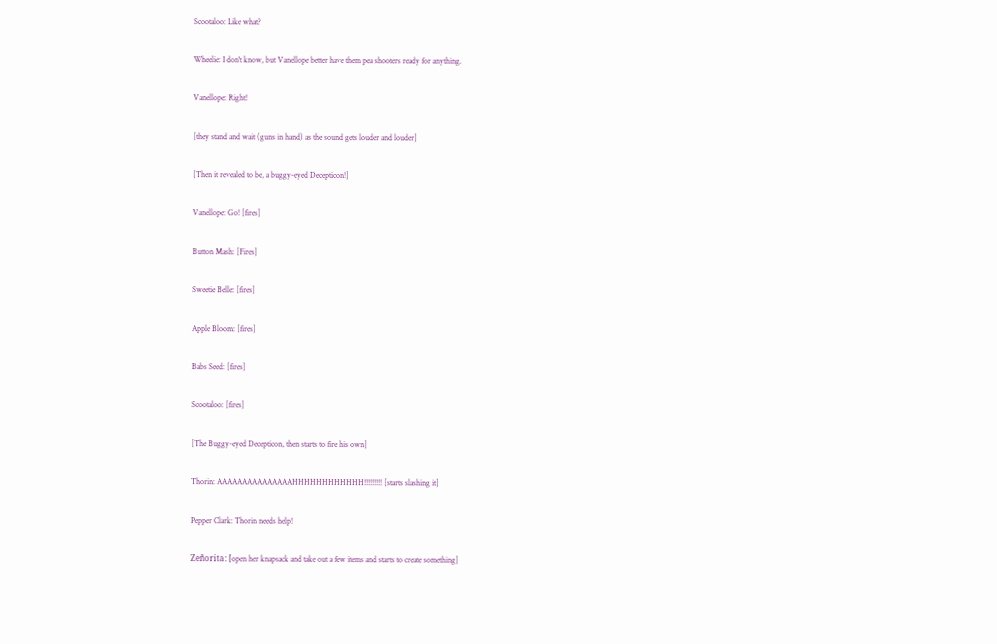Scootaloo: Like what?

Wheelie: I don't know, but Vanellope better have them pea shooters ready for anything.

Vanellope: Right!

[they stand and wait (guns in hand) as the sound gets louder and louder]

[Then it revealed to be, a buggy-eyed Decepticon!]

Vanellope: Go! [fires]

Button Mash: [Fires]

Sweetie Belle: [fires]

Apple Bloom: [fires]

Babs Seed: [fires]

Scootaloo: [fires]

[The Buggy-eyed Decepticon, then starts to fire his own]

Thorin: AAAAAAAAAAAAAAAHHHHHHHHHHHH!!!!!!!!! [starts slashing it]

Pepper Clark: Thorin needs help!

Zeñorita: [open her knapsack and take out a few items and starts to create something]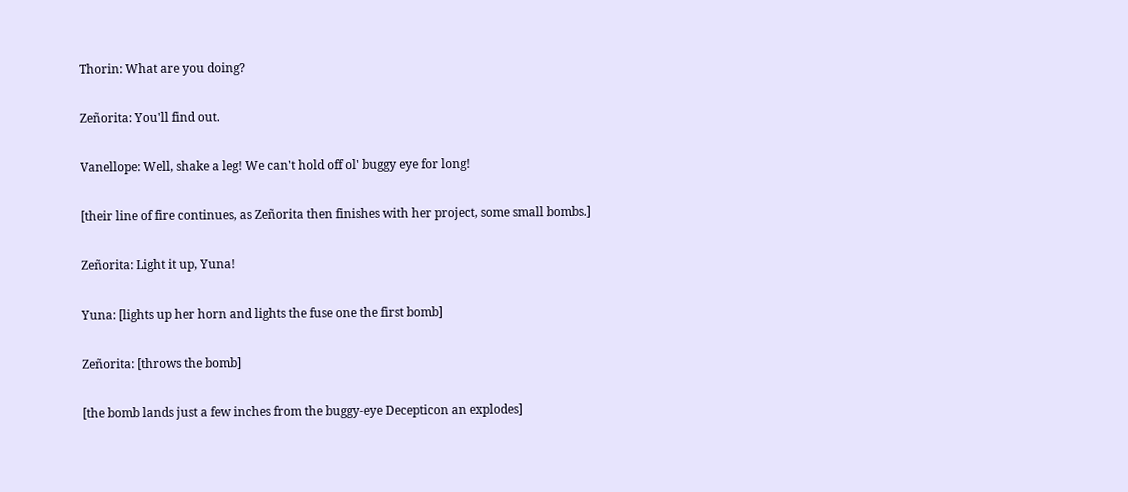Thorin: What are you doing?

Zeñorita: You'll find out.

Vanellope: Well, shake a leg! We can't hold off ol' buggy eye for long!

[their line of fire continues, as Zeñorita then finishes with her project, some small bombs.]

Zeñorita: Light it up, Yuna!

Yuna: [lights up her horn and lights the fuse one the first bomb]

Zeñorita: [throws the bomb]

[the bomb lands just a few inches from the buggy-eye Decepticon an explodes]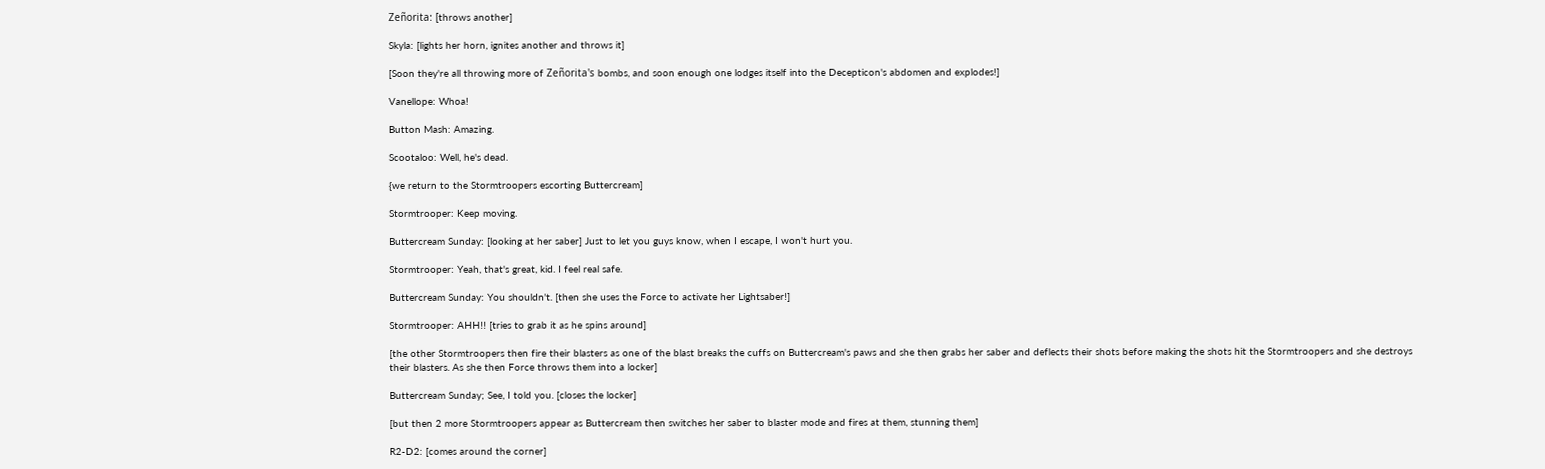Zeñorita: [throws another]

Skyla: [lights her horn, ignites another and throws it]

[Soon they're all throwing more of Zeñorita's bombs, and soon enough one lodges itself into the Decepticon's abdomen and explodes!]

Vanellope: Whoa!

Button Mash: Amazing.

Scootaloo: Well, he's dead.

{we return to the Stormtroopers escorting Buttercream]

Stormtrooper: Keep moving.

Buttercream Sunday: [looking at her saber] Just to let you guys know, when I escape, I won't hurt you.

Stormtrooper: Yeah, that's great, kid. I feel real safe.

Buttercream Sunday: You shouldn't. [then she uses the Force to activate her Lightsaber!]

Stormtrooper: AHH!! [tries to grab it as he spins around]

[the other Stormtroopers then fire their blasters as one of the blast breaks the cuffs on Buttercream's paws and she then grabs her saber and deflects their shots before making the shots hit the Stormtroopers and she destroys their blasters. As she then Force throws them into a locker]

Buttercream Sunday; See, I told you. [closes the locker]

[but then 2 more Stormtroopers appear as Buttercream then switches her saber to blaster mode and fires at them, stunning them]

R2-D2: [comes around the corner]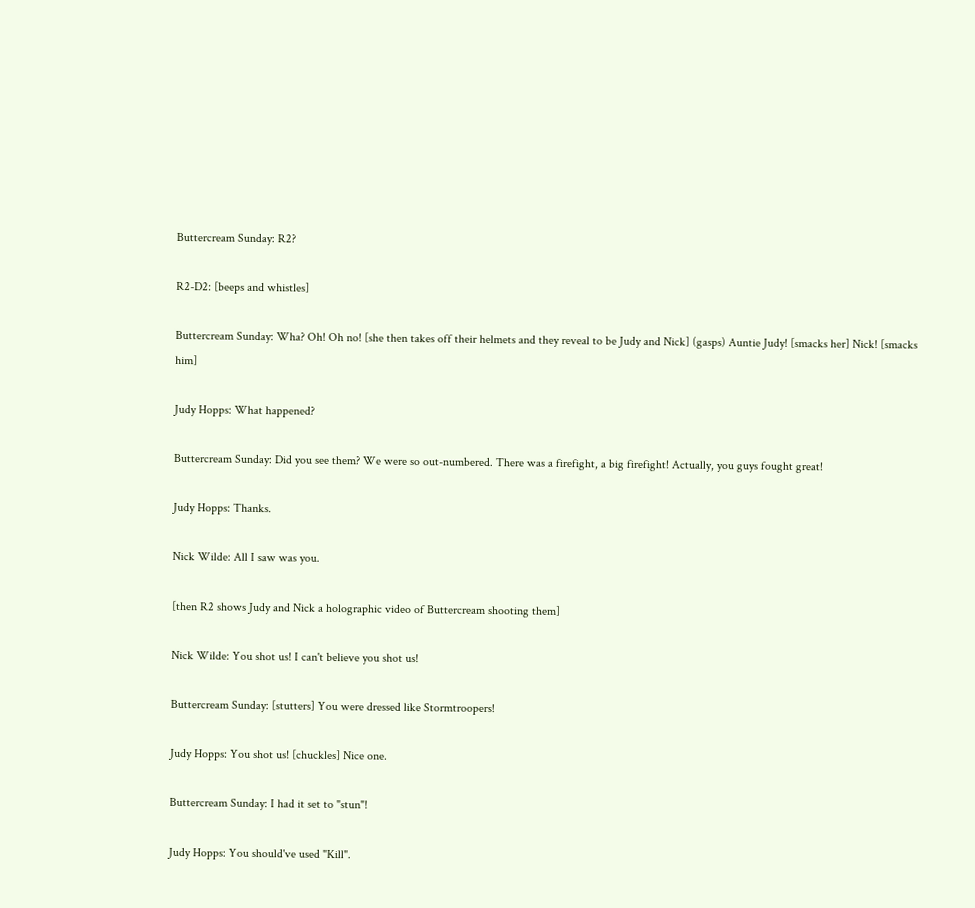Buttercream Sunday: R2?

R2-D2: [beeps and whistles]

Buttercream Sunday: Wha? Oh! Oh no! [she then takes off their helmets and they reveal to be Judy and Nick] (gasps) Auntie Judy! [smacks her] Nick! [smacks him]

Judy Hopps: What happened?

Buttercream Sunday: Did you see them? We were so out-numbered. There was a firefight, a big firefight! Actually, you guys fought great!

Judy Hopps: Thanks.

Nick Wilde: All I saw was you.

[then R2 shows Judy and Nick a holographic video of Buttercream shooting them]

Nick Wilde: You shot us! I can't believe you shot us!

Buttercream Sunday: [stutters] You were dressed like Stormtroopers!

Judy Hopps: You shot us! [chuckles] Nice one.

Buttercream Sunday: I had it set to "stun"!

Judy Hopps: You should've used "Kill".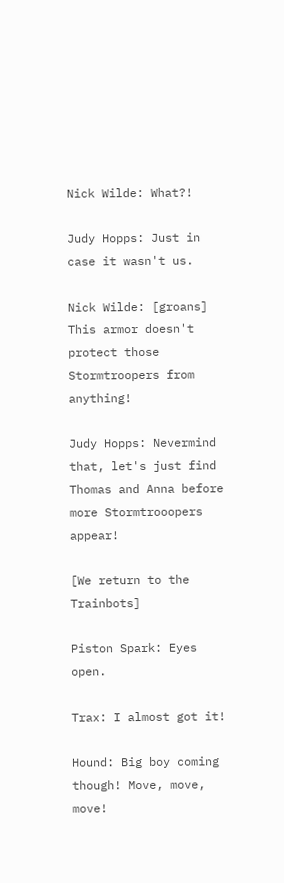Nick Wilde: What?!

Judy Hopps: Just in case it wasn't us.

Nick Wilde: [groans] This armor doesn't protect those Stormtroopers from anything!

Judy Hopps: Nevermind that, let's just find Thomas and Anna before more Stormtrooopers appear!

[We return to the Trainbots]

Piston Spark: Eyes open.

Trax: I almost got it!

Hound: Big boy coming though! Move, move, move!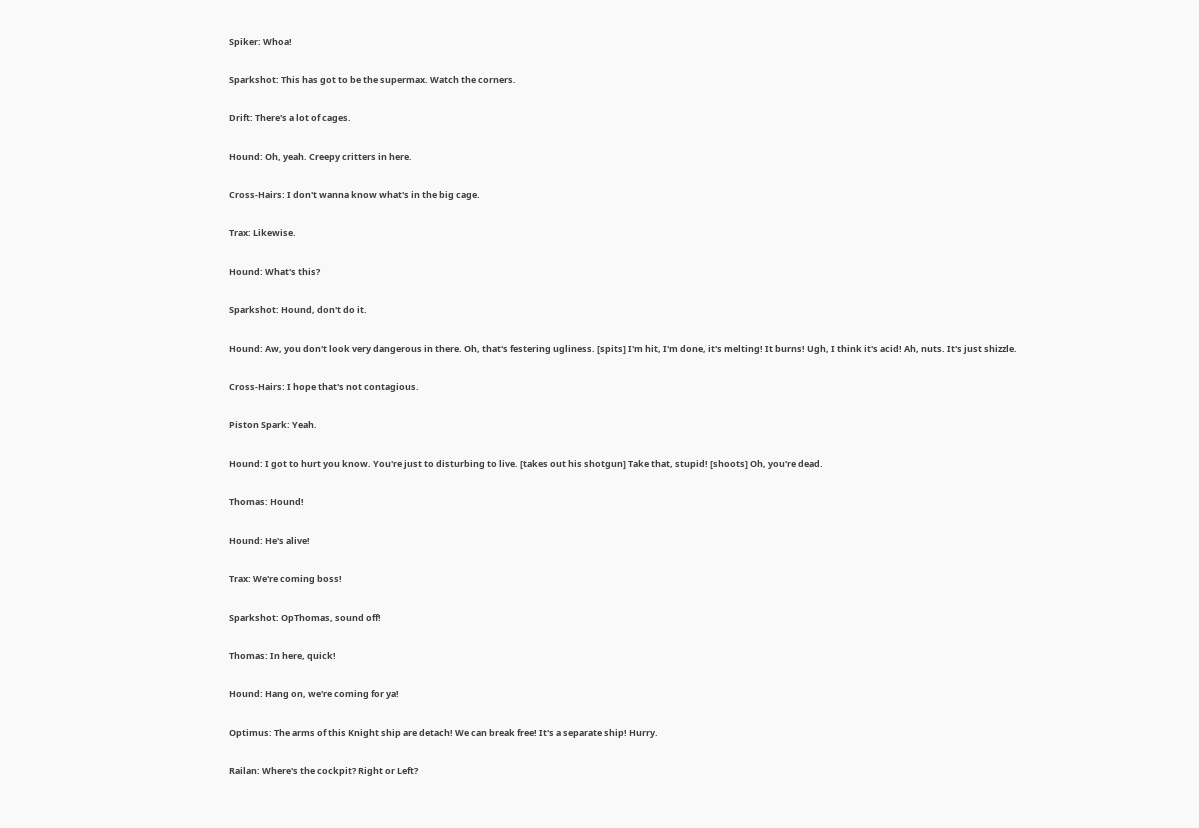Spiker: Whoa!

Sparkshot: This has got to be the supermax. Watch the corners.

Drift: There's a lot of cages.

Hound: Oh, yeah. Creepy critters in here.

Cross-Hairs: I don't wanna know what's in the big cage.

Trax: Likewise.

Hound: What's this?

Sparkshot: Hound, don't do it.

Hound: Aw, you don't look very dangerous in there. Oh, that's festering ugliness. [spits] I'm hit, I'm done, it's melting! It burns! Ugh, I think it's acid! Ah, nuts. It's just shizzle.

Cross-Hairs: I hope that's not contagious.

Piston Spark: Yeah.

Hound: I got to hurt you know. You're just to disturbing to live. [takes out his shotgun] Take that, stupid! [shoots] Oh, you're dead.

Thomas: Hound!

Hound: He's alive!

Trax: We're coming boss!

Sparkshot: OpThomas, sound off!

Thomas: In here, quick!

Hound: Hang on, we're coming for ya!

Optimus: The arms of this Knight ship are detach! We can break free! It's a separate ship! Hurry.

Railan: Where's the cockpit? Right or Left?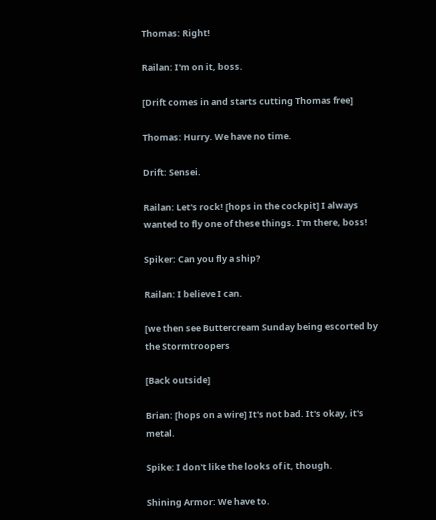Thomas: Right!

Railan: I'm on it, boss.

[Drift comes in and starts cutting Thomas free]

Thomas: Hurry. We have no time.

Drift: Sensei.

Railan: Let's rock! [hops in the cockpit] I always wanted to fly one of these things. I'm there, boss!

Spiker: Can you fly a ship?

Railan: I believe I can.

[we then see Buttercream Sunday being escorted by the Stormtroopers

[Back outside]

Brian: [hops on a wire] It's not bad. It's okay, it's metal.

Spike: I don't like the looks of it, though.

Shining Armor: We have to.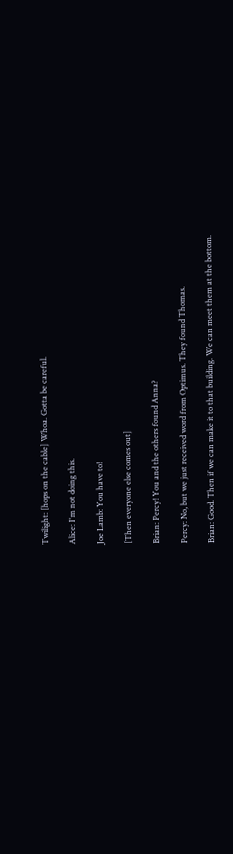Twilight: [hops on the cable] Whoa. Gotta be careful.

Alice: I'm not doing this.

Joe Lamb: You have to!

[Then everyone else comes out]

Brian: Percy! You and the others found Anna?

Percy: No, but we just received word from Optimus. They found Thomas.

Brian: Good. Then if we can make it to that building. We can meet them at the bottom.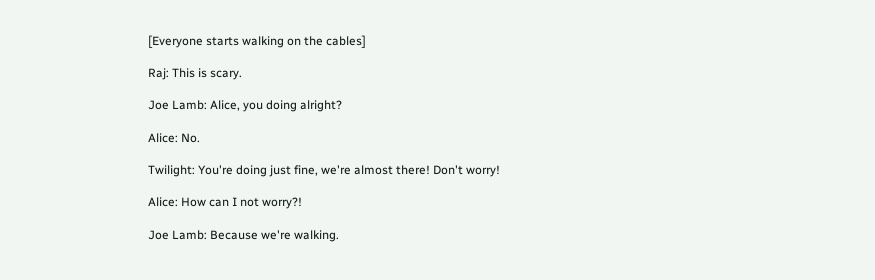[Everyone starts walking on the cables]

Raj: This is scary.

Joe Lamb: Alice, you doing alright?

Alice: No.

Twilight: You're doing just fine, we're almost there! Don't worry!

Alice: How can I not worry?!

Joe Lamb: Because we're walking.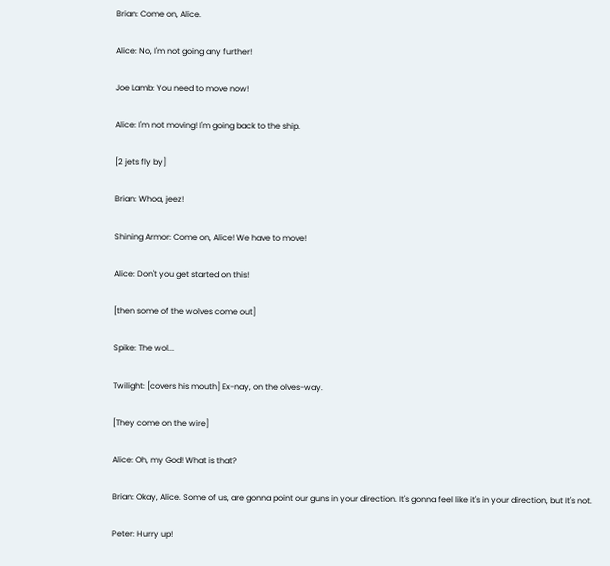Brian: Come on, Alice.

Alice: No, I'm not going any further!

Joe Lamb: You need to move now!

Alice: I'm not moving! I'm going back to the ship.

[2 jets fly by]

Brian: Whoa, jeez!

Shining Armor: Come on, Alice! We have to move!

Alice: Don't you get started on this!

[then some of the wolves come out]

Spike: The wol...

Twilight: [covers his mouth] Ex-nay, on the olves-way.

[They come on the wire]

Alice: Oh, my God! What is that?

Brian: Okay, Alice. Some of us, are gonna point our guns in your direction. It's gonna feel like it's in your direction, but It's not.

Peter: Hurry up!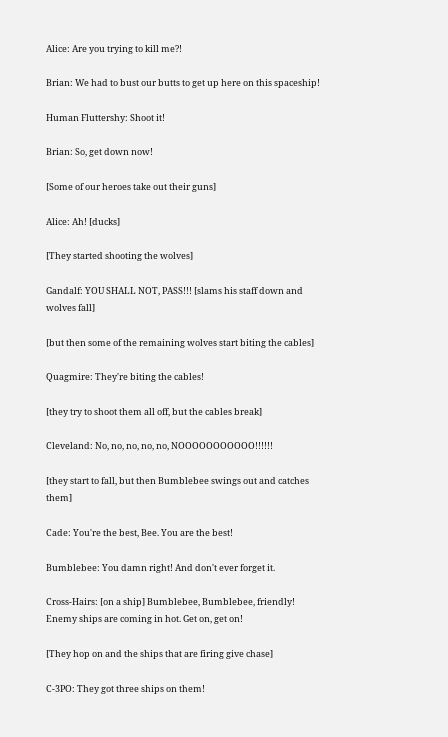Alice: Are you trying to kill me?!

Brian: We had to bust our butts to get up here on this spaceship!

Human Fluttershy: Shoot it!

Brian: So, get down now!

[Some of our heroes take out their guns]

Alice: Ah! [ducks]

[They started shooting the wolves]

Gandalf: YOU SHALL NOT, PASS!!! [slams his staff down and wolves fall]

[but then some of the remaining wolves start biting the cables]

Quagmire: They're biting the cables!

[they try to shoot them all off, but the cables break]

Cleveland: No, no, no, no, no, NOOOOOOOOOOO!!!!!!

[they start to fall, but then Bumblebee swings out and catches them]

Cade: You're the best, Bee. You are the best!

Bumblebee: You damn right! And don't ever forget it.

Cross-Hairs: [on a ship] Bumblebee, Bumblebee, friendly! Enemy ships are coming in hot. Get on, get on!

[They hop on and the ships that are firing give chase]

C-3PO: They got three ships on them!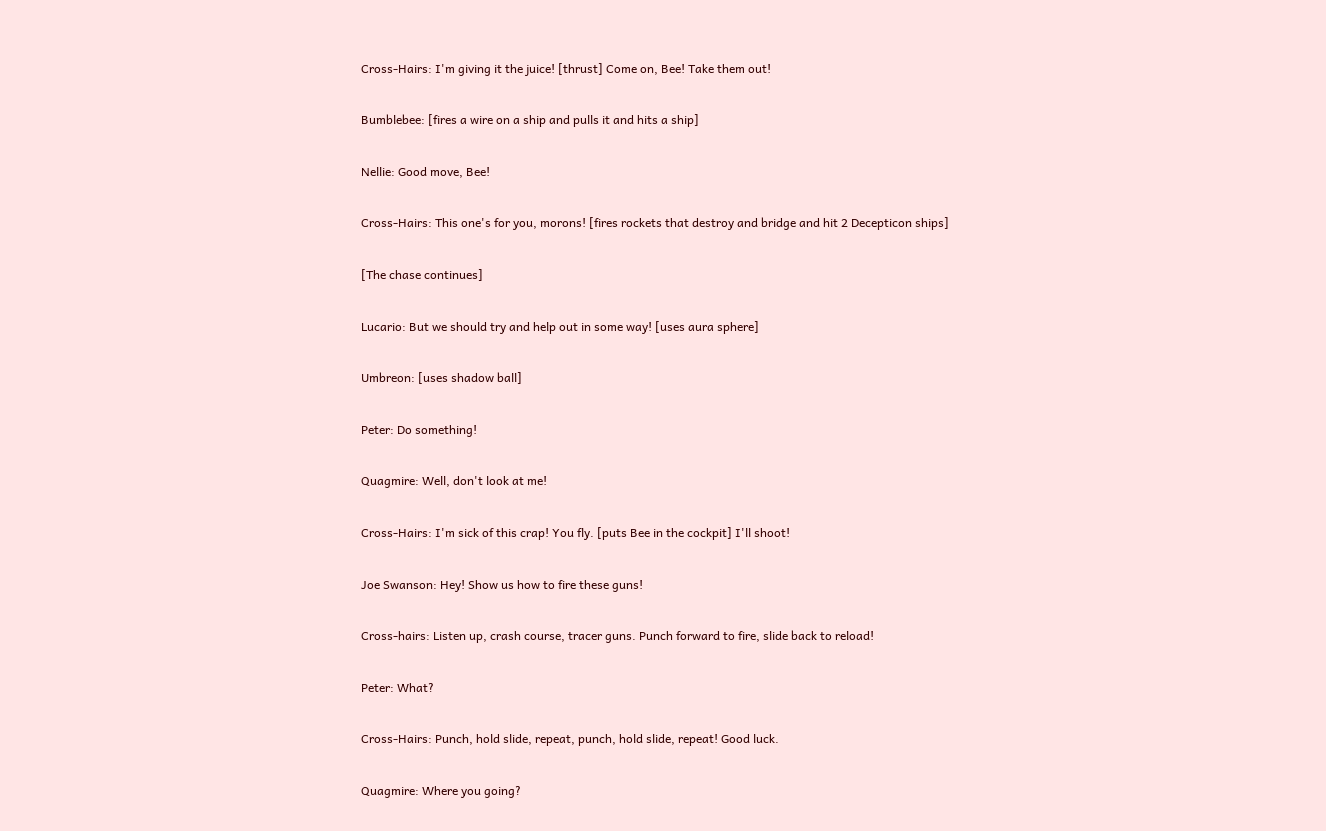Cross-Hairs: I'm giving it the juice! [thrust] Come on, Bee! Take them out!

Bumblebee: [fires a wire on a ship and pulls it and hits a ship]

Nellie: Good move, Bee!

Cross-Hairs: This one's for you, morons! [fires rockets that destroy and bridge and hit 2 Decepticon ships]

[The chase continues]

Lucario: But we should try and help out in some way! [uses aura sphere]

Umbreon: [uses shadow ball]

Peter: Do something!

Quagmire: Well, don't look at me!

Cross-Hairs: I'm sick of this crap! You fly. [puts Bee in the cockpit] I'll shoot!

Joe Swanson: Hey! Show us how to fire these guns!

Cross-hairs: Listen up, crash course, tracer guns. Punch forward to fire, slide back to reload!

Peter: What?

Cross-Hairs: Punch, hold slide, repeat, punch, hold slide, repeat! Good luck.

Quagmire: Where you going?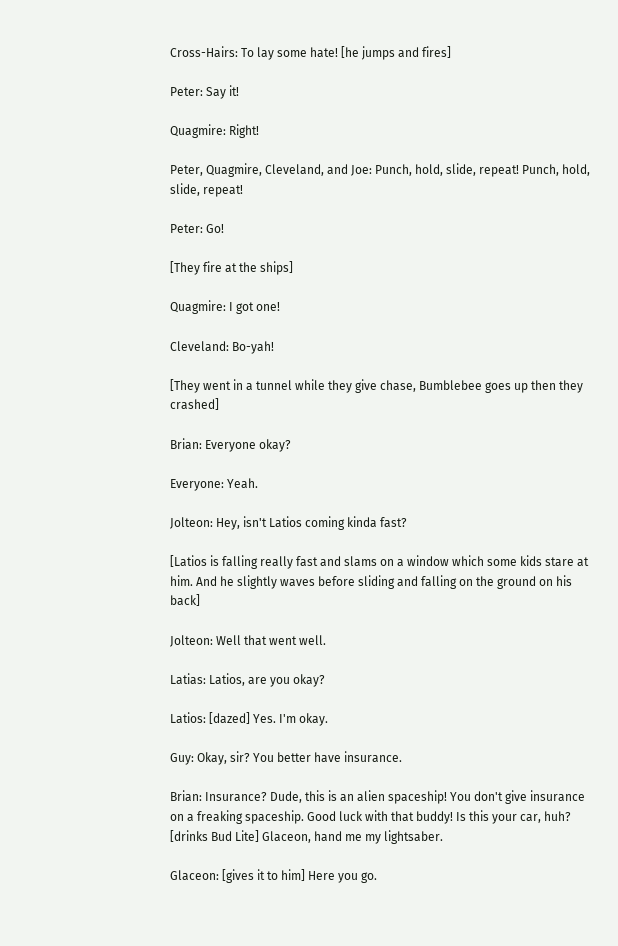Cross-Hairs: To lay some hate! [he jumps and fires]

Peter: Say it!

Quagmire: Right!

Peter, Quagmire, Cleveland, and Joe: Punch, hold, slide, repeat! Punch, hold, slide, repeat!

Peter: Go!

[They fire at the ships]

Quagmire: I got one!

Cleveland: Bo-yah!

[They went in a tunnel while they give chase, Bumblebee goes up then they crashed]

Brian: Everyone okay?

Everyone: Yeah.

Jolteon: Hey, isn't Latios coming kinda fast?

[Latios is falling really fast and slams on a window which some kids stare at him. And he slightly waves before sliding and falling on the ground on his back]

Jolteon: Well that went well.

Latias: Latios, are you okay?

Latios: [dazed] Yes. I'm okay.

Guy: Okay, sir? You better have insurance.

Brian: Insurance? Dude, this is an alien spaceship! You don't give insurance on a freaking spaceship. Good luck with that buddy! Is this your car, huh? [drinks Bud Lite] Glaceon, hand me my lightsaber.

Glaceon: [gives it to him] Here you go.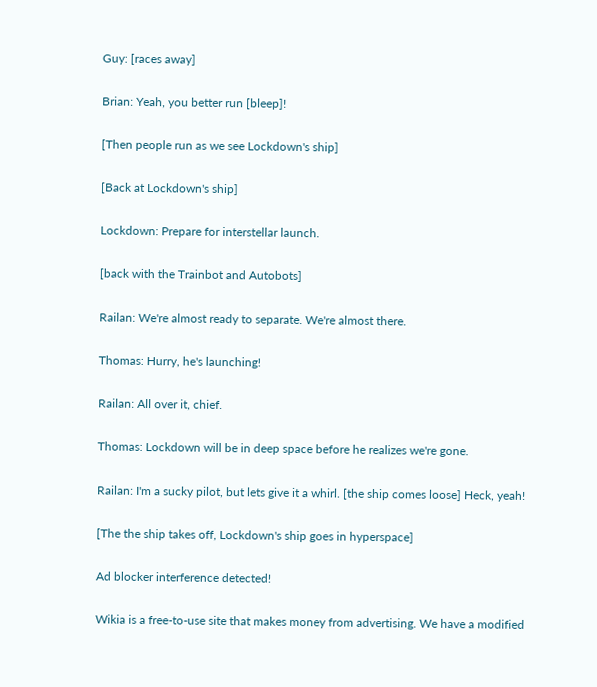Guy: [races away]

Brian: Yeah, you better run [bleep]!

[Then people run as we see Lockdown's ship]

[Back at Lockdown's ship]

Lockdown: Prepare for interstellar launch.

[back with the Trainbot and Autobots]

Railan: We're almost ready to separate. We're almost there.

Thomas: Hurry, he's launching!

Railan: All over it, chief.

Thomas: Lockdown will be in deep space before he realizes we're gone.

Railan: I'm a sucky pilot, but lets give it a whirl. [the ship comes loose] Heck, yeah!

[The the ship takes off, Lockdown's ship goes in hyperspace]

Ad blocker interference detected!

Wikia is a free-to-use site that makes money from advertising. We have a modified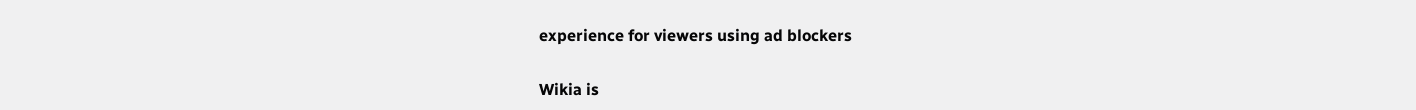experience for viewers using ad blockers

Wikia is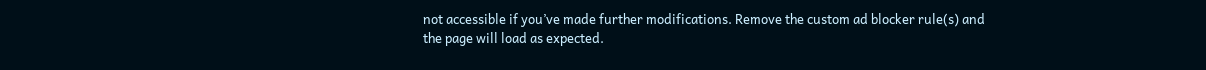not accessible if you’ve made further modifications. Remove the custom ad blocker rule(s) and the page will load as expected.